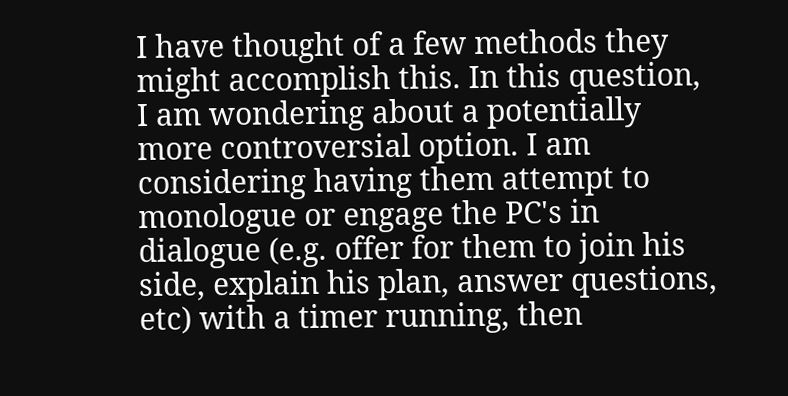I have thought of a few methods they might accomplish this. In this question, I am wondering about a potentially more controversial option. I am considering having them attempt to monologue or engage the PC's in dialogue (e.g. offer for them to join his side, explain his plan, answer questions, etc) with a timer running, then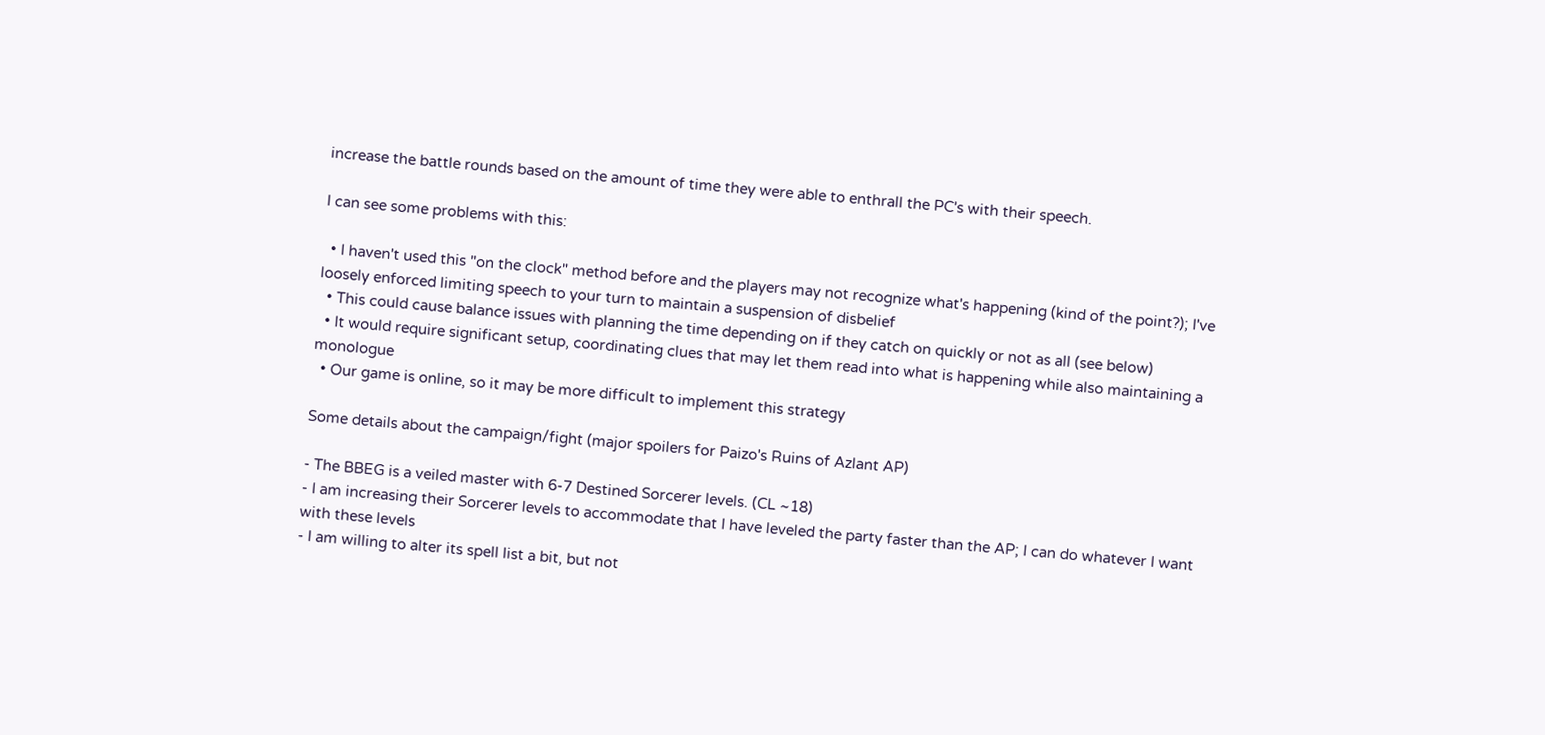increase the battle rounds based on the amount of time they were able to enthrall the PC's with their speech.

I can see some problems with this:

  • I haven't used this "on the clock" method before and the players may not recognize what's happening (kind of the point?); I've loosely enforced limiting speech to your turn to maintain a suspension of disbelief
  • This could cause balance issues with planning the time depending on if they catch on quickly or not as all (see below)
  • It would require significant setup, coordinating clues that may let them read into what is happening while also maintaining a monologue
  • Our game is online, so it may be more difficult to implement this strategy

Some details about the campaign/fight (major spoilers for Paizo's Ruins of Azlant AP)

- The BBEG is a veiled master with 6-7 Destined Sorcerer levels. (CL ~18)
- I am increasing their Sorcerer levels to accommodate that I have leveled the party faster than the AP; I can do whatever I want with these levels
- I am willing to alter its spell list a bit, but not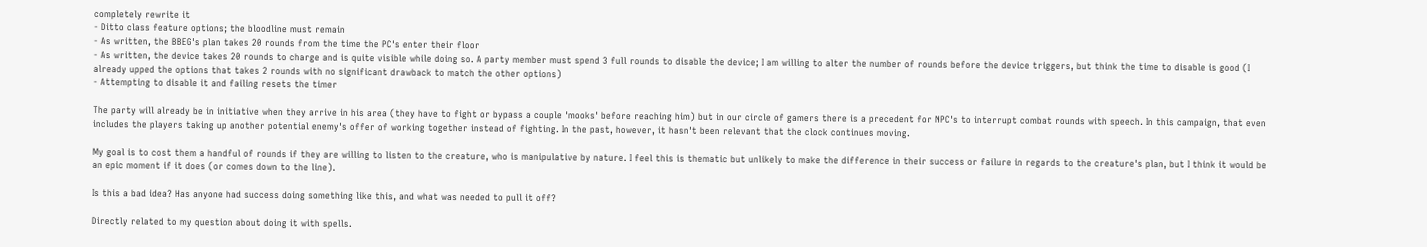completely rewrite it
- Ditto class feature options; the bloodline must remain
- As written, the BBEG's plan takes 20 rounds from the time the PC's enter their floor
- As written, the device takes 20 rounds to charge and is quite visible while doing so. A party member must spend 3 full rounds to disable the device; I am willing to alter the number of rounds before the device triggers, but think the time to disable is good (I already upped the options that takes 2 rounds with no significant drawback to match the other options)
- Attempting to disable it and failing resets the timer

The party will already be in initiative when they arrive in his area (they have to fight or bypass a couple 'mooks' before reaching him) but in our circle of gamers there is a precedent for NPC's to interrupt combat rounds with speech. In this campaign, that even includes the players taking up another potential enemy's offer of working together instead of fighting. In the past, however, it hasn't been relevant that the clock continues moving.

My goal is to cost them a handful of rounds if they are willing to listen to the creature, who is manipulative by nature. I feel this is thematic but unlikely to make the difference in their success or failure in regards to the creature's plan, but I think it would be an epic moment if it does (or comes down to the line).

Is this a bad idea? Has anyone had success doing something like this, and what was needed to pull it off?

Directly related to my question about doing it with spells.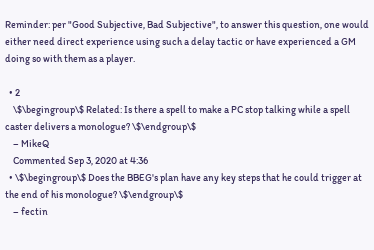Reminder: per "Good Subjective, Bad Subjective", to answer this question, one would either need direct experience using such a delay tactic or have experienced a GM doing so with them as a player.

  • 2
    \$\begingroup\$ Related: Is there a spell to make a PC stop talking while a spell caster delivers a monologue? \$\endgroup\$
    – MikeQ
    Commented Sep 3, 2020 at 4:36
  • \$\begingroup\$ Does the BBEG's plan have any key steps that he could trigger at the end of his monologue? \$\endgroup\$
    – fectin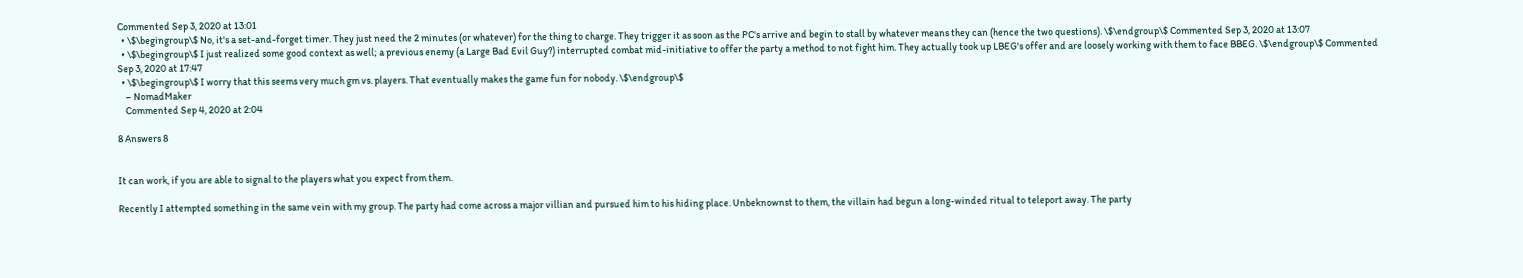Commented Sep 3, 2020 at 13:01
  • \$\begingroup\$ No, it's a set-and-forget timer. They just need the 2 minutes (or whatever) for the thing to charge. They trigger it as soon as the PC's arrive and begin to stall by whatever means they can (hence the two questions). \$\endgroup\$ Commented Sep 3, 2020 at 13:07
  • \$\begingroup\$ I just realized some good context as well; a previous enemy (a Large Bad Evil Guy?) interrupted combat mid-initiative to offer the party a method to not fight him. They actually took up LBEG's offer and are loosely working with them to face BBEG. \$\endgroup\$ Commented Sep 3, 2020 at 17:47
  • \$\begingroup\$ I worry that this seems very much gm vs. players. That eventually makes the game fun for nobody. \$\endgroup\$
    – NomadMaker
    Commented Sep 4, 2020 at 2:04

8 Answers 8


It can work, if you are able to signal to the players what you expect from them.

Recently I attempted something in the same vein with my group. The party had come across a major villian and pursued him to his hiding place. Unbeknownst to them, the villain had begun a long-winded ritual to teleport away. The party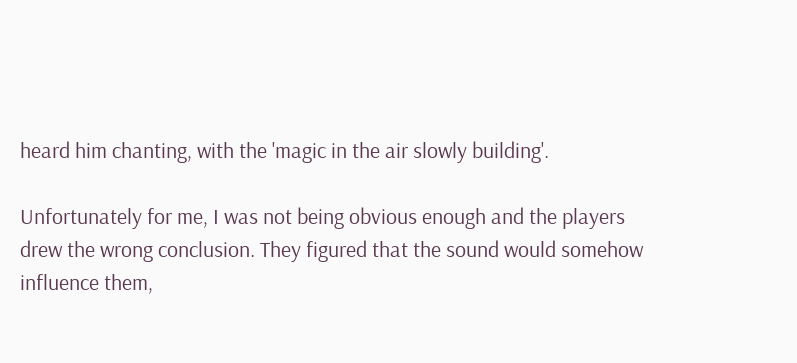heard him chanting, with the 'magic in the air slowly building'.

Unfortunately for me, I was not being obvious enough and the players drew the wrong conclusion. They figured that the sound would somehow influence them,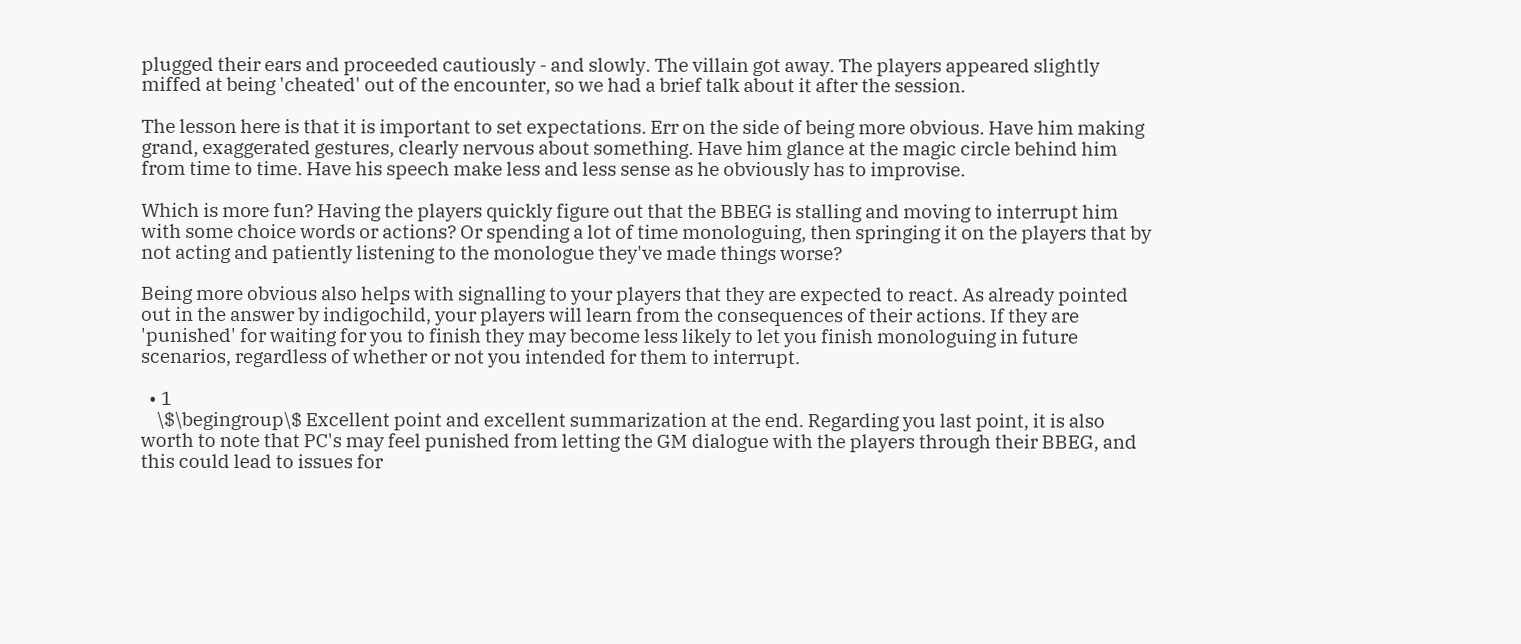plugged their ears and proceeded cautiously - and slowly. The villain got away. The players appeared slightly miffed at being 'cheated' out of the encounter, so we had a brief talk about it after the session.

The lesson here is that it is important to set expectations. Err on the side of being more obvious. Have him making grand, exaggerated gestures, clearly nervous about something. Have him glance at the magic circle behind him from time to time. Have his speech make less and less sense as he obviously has to improvise.

Which is more fun? Having the players quickly figure out that the BBEG is stalling and moving to interrupt him with some choice words or actions? Or spending a lot of time monologuing, then springing it on the players that by not acting and patiently listening to the monologue they've made things worse?

Being more obvious also helps with signalling to your players that they are expected to react. As already pointed out in the answer by indigochild, your players will learn from the consequences of their actions. If they are 'punished' for waiting for you to finish they may become less likely to let you finish monologuing in future scenarios, regardless of whether or not you intended for them to interrupt.

  • 1
    \$\begingroup\$ Excellent point and excellent summarization at the end. Regarding you last point, it is also worth to note that PC's may feel punished from letting the GM dialogue with the players through their BBEG, and this could lead to issues for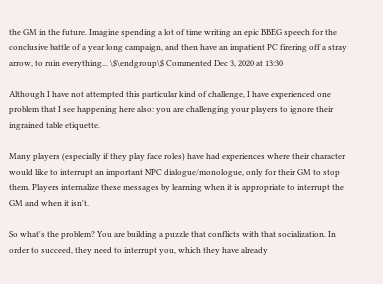the GM in the future. Imagine spending a lot of time writing an epic BBEG speech for the conclusive battle of a year long campaign, and then have an impatient PC firering off a stray arrow, to ruin everything... \$\endgroup\$ Commented Dec 3, 2020 at 13:30

Although I have not attempted this particular kind of challenge, I have experienced one problem that I see happening here also: you are challenging your players to ignore their ingrained table etiquette.

Many players (especially if they play face roles) have had experiences where their character would like to interrupt an important NPC dialogue/monologue, only for their GM to stop them. Players internalize these messages by learning when it is appropriate to interrupt the GM and when it isn't.

So what's the problem? You are building a puzzle that conflicts with that socialization. In order to succeed, they need to interrupt you, which they have already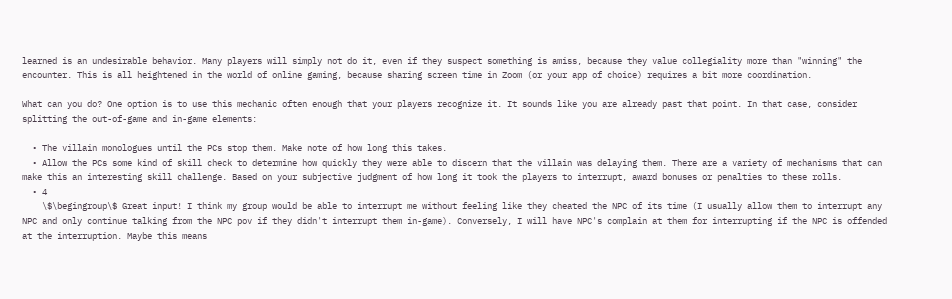learned is an undesirable behavior. Many players will simply not do it, even if they suspect something is amiss, because they value collegiality more than "winning" the encounter. This is all heightened in the world of online gaming, because sharing screen time in Zoom (or your app of choice) requires a bit more coordination.

What can you do? One option is to use this mechanic often enough that your players recognize it. It sounds like you are already past that point. In that case, consider splitting the out-of-game and in-game elements:

  • The villain monologues until the PCs stop them. Make note of how long this takes.
  • Allow the PCs some kind of skill check to determine how quickly they were able to discern that the villain was delaying them. There are a variety of mechanisms that can make this an interesting skill challenge. Based on your subjective judgment of how long it took the players to interrupt, award bonuses or penalties to these rolls.
  • 4
    \$\begingroup\$ Great input! I think my group would be able to interrupt me without feeling like they cheated the NPC of its time (I usually allow them to interrupt any NPC and only continue talking from the NPC pov if they didn't interrupt them in-game). Conversely, I will have NPC's complain at them for interrupting if the NPC is offended at the interruption. Maybe this means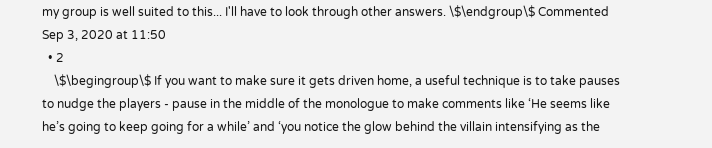my group is well suited to this... I'll have to look through other answers. \$\endgroup\$ Commented Sep 3, 2020 at 11:50
  • 2
    \$\begingroup\$ If you want to make sure it gets driven home, a useful technique is to take pauses to nudge the players - pause in the middle of the monologue to make comments like ‘He seems like he’s going to keep going for a while’ and ‘you notice the glow behind the villain intensifying as the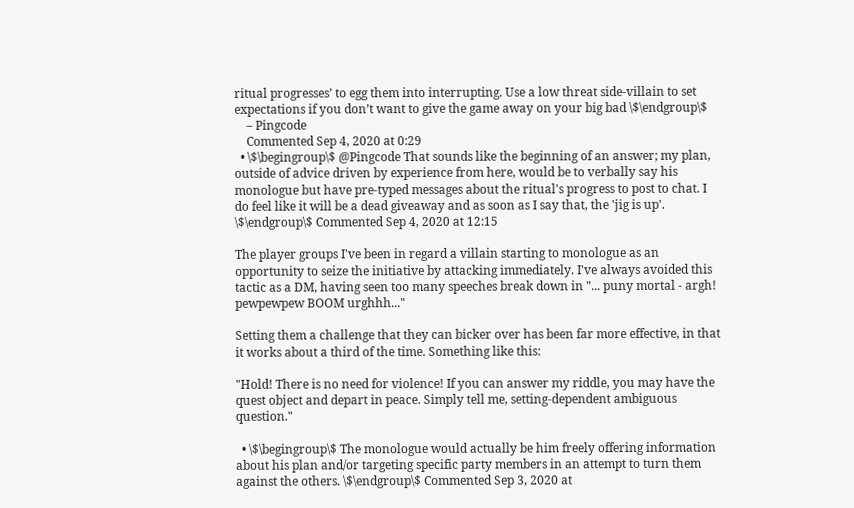ritual progresses’ to egg them into interrupting. Use a low threat side-villain to set expectations if you don’t want to give the game away on your big bad \$\endgroup\$
    – Pingcode
    Commented Sep 4, 2020 at 0:29
  • \$\begingroup\$ @Pingcode That sounds like the beginning of an answer; my plan, outside of advice driven by experience from here, would be to verbally say his monologue but have pre-typed messages about the ritual's progress to post to chat. I do feel like it will be a dead giveaway and as soon as I say that, the 'jig is up'. \$\endgroup\$ Commented Sep 4, 2020 at 12:15

The player groups I've been in regard a villain starting to monologue as an opportunity to seize the initiative by attacking immediately. I've always avoided this tactic as a DM, having seen too many speeches break down in "... puny mortal - argh! pewpewpew BOOM urghhh..."

Setting them a challenge that they can bicker over has been far more effective, in that it works about a third of the time. Something like this:

"Hold! There is no need for violence! If you can answer my riddle, you may have the quest object and depart in peace. Simply tell me, setting-dependent ambiguous question."

  • \$\begingroup\$ The monologue would actually be him freely offering information about his plan and/or targeting specific party members in an attempt to turn them against the others. \$\endgroup\$ Commented Sep 3, 2020 at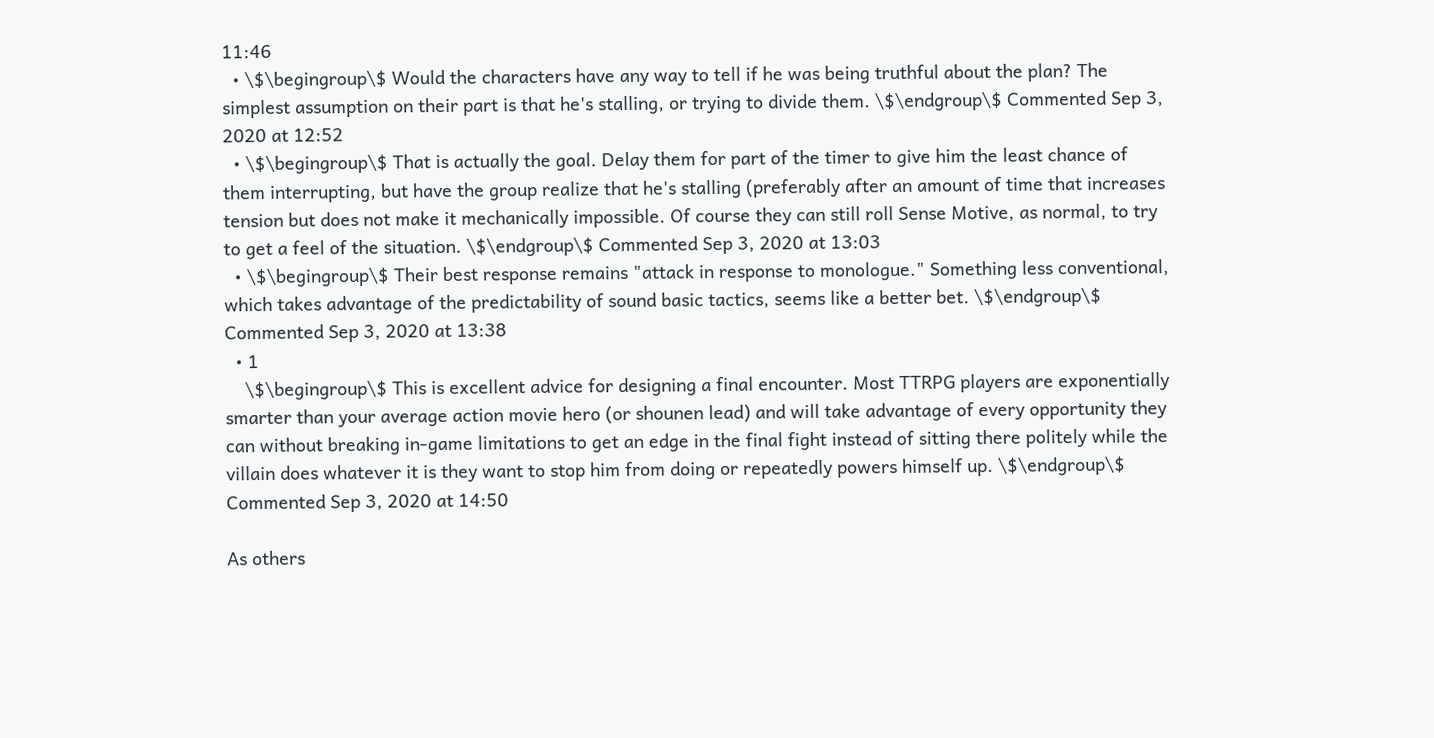11:46
  • \$\begingroup\$ Would the characters have any way to tell if he was being truthful about the plan? The simplest assumption on their part is that he's stalling, or trying to divide them. \$\endgroup\$ Commented Sep 3, 2020 at 12:52
  • \$\begingroup\$ That is actually the goal. Delay them for part of the timer to give him the least chance of them interrupting, but have the group realize that he's stalling (preferably after an amount of time that increases tension but does not make it mechanically impossible. Of course they can still roll Sense Motive, as normal, to try to get a feel of the situation. \$\endgroup\$ Commented Sep 3, 2020 at 13:03
  • \$\begingroup\$ Their best response remains "attack in response to monologue." Something less conventional, which takes advantage of the predictability of sound basic tactics, seems like a better bet. \$\endgroup\$ Commented Sep 3, 2020 at 13:38
  • 1
    \$\begingroup\$ This is excellent advice for designing a final encounter. Most TTRPG players are exponentially smarter than your average action movie hero (or shounen lead) and will take advantage of every opportunity they can without breaking in-game limitations to get an edge in the final fight instead of sitting there politely while the villain does whatever it is they want to stop him from doing or repeatedly powers himself up. \$\endgroup\$ Commented Sep 3, 2020 at 14:50

As others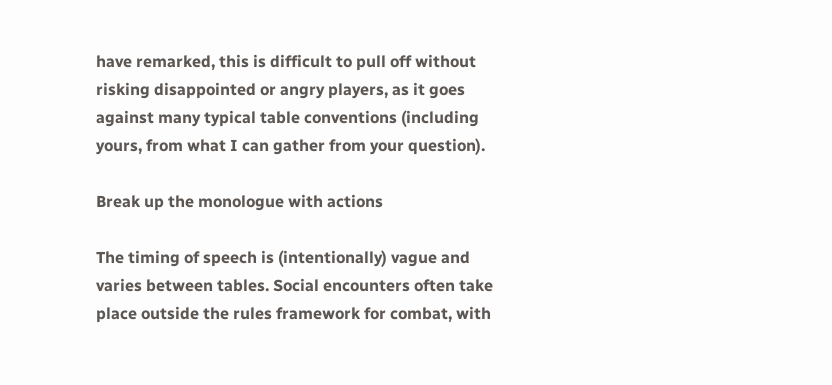have remarked, this is difficult to pull off without risking disappointed or angry players, as it goes against many typical table conventions (including yours, from what I can gather from your question).

Break up the monologue with actions

The timing of speech is (intentionally) vague and varies between tables. Social encounters often take place outside the rules framework for combat, with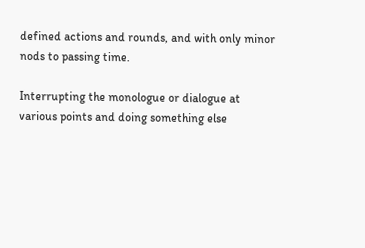defined actions and rounds, and with only minor nods to passing time.

Interrupting the monologue or dialogue at various points and doing something else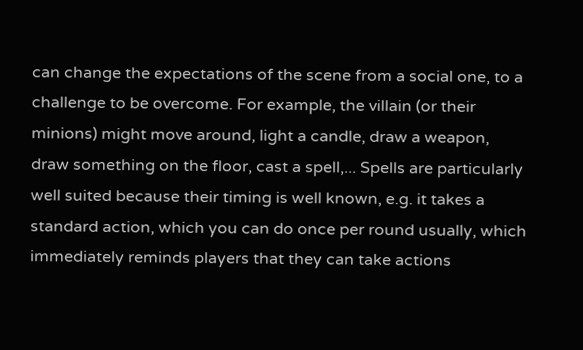can change the expectations of the scene from a social one, to a challenge to be overcome. For example, the villain (or their minions) might move around, light a candle, draw a weapon, draw something on the floor, cast a spell,... Spells are particularly well suited because their timing is well known, e.g. it takes a standard action, which you can do once per round usually, which immediately reminds players that they can take actions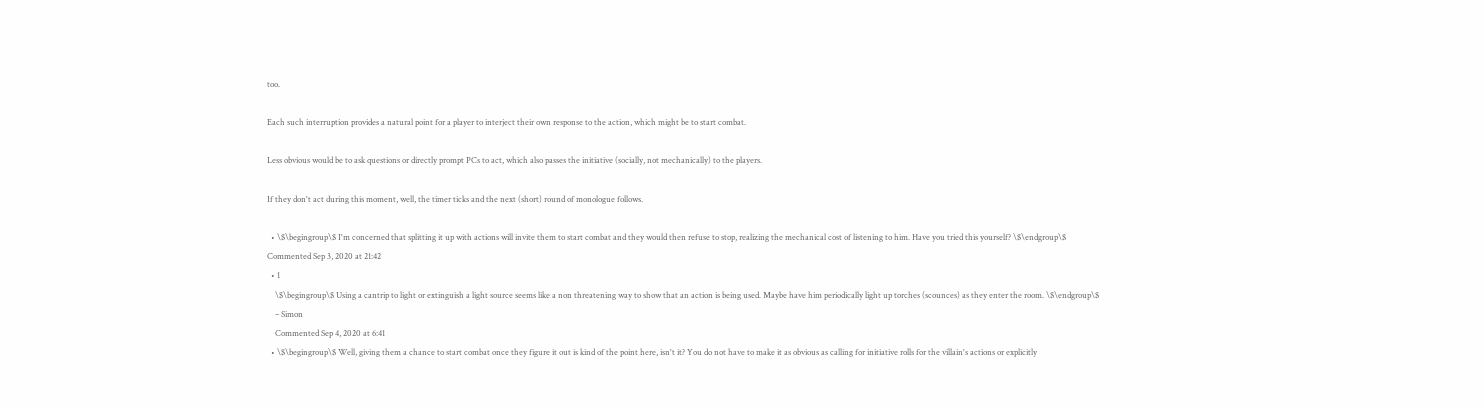too.

Each such interruption provides a natural point for a player to interject their own response to the action, which might be to start combat.

Less obvious would be to ask questions or directly prompt PCs to act, which also passes the initiative (socially, not mechanically) to the players.

If they don't act during this moment, well, the timer ticks and the next (short) round of monologue follows.

  • \$\begingroup\$ I'm concerned that splitting it up with actions will invite them to start combat and they would then refuse to stop, realizing the mechanical cost of listening to him. Have you tried this yourself? \$\endgroup\$ Commented Sep 3, 2020 at 21:42
  • 1
    \$\begingroup\$ Using a cantrip to light or extinguish a light source seems like a non threatening way to show that an action is being used. Maybe have him periodically light up torches (scounces) as they enter the room. \$\endgroup\$
    – Simon
    Commented Sep 4, 2020 at 6:41
  • \$\begingroup\$ Well, giving them a chance to start combat once they figure it out is kind of the point here, isn't it? You do not have to make it as obvious as calling for initiative rolls for the villain's actions or explicitly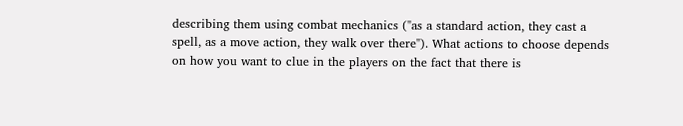describing them using combat mechanics ("as a standard action, they cast a spell, as a move action, they walk over there"). What actions to choose depends on how you want to clue in the players on the fact that there is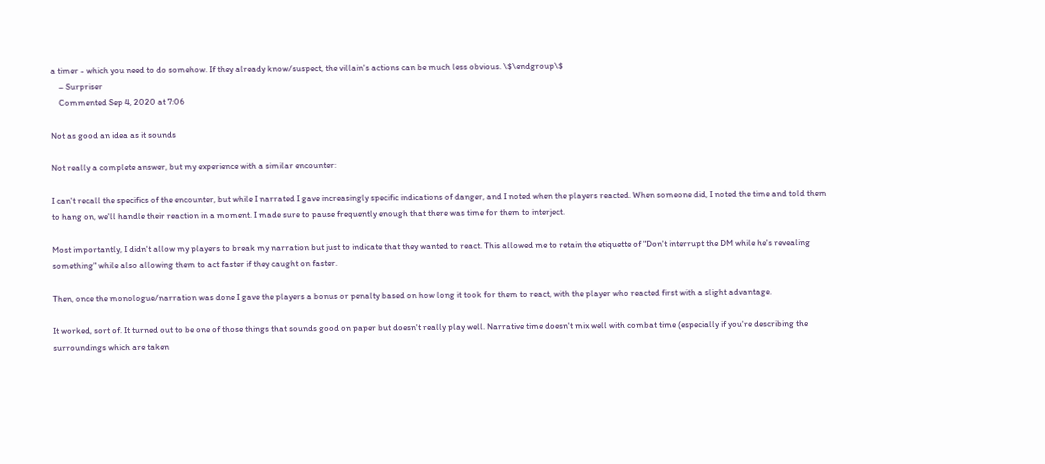a timer - which you need to do somehow. If they already know/suspect, the villain's actions can be much less obvious. \$\endgroup\$
    – Surpriser
    Commented Sep 4, 2020 at 7:06

Not as good an idea as it sounds

Not really a complete answer, but my experience with a similar encounter:

I can't recall the specifics of the encounter, but while I narrated I gave increasingly specific indications of danger, and I noted when the players reacted. When someone did, I noted the time and told them to hang on, we'll handle their reaction in a moment. I made sure to pause frequently enough that there was time for them to interject.

Most importantly, I didn't allow my players to break my narration but just to indicate that they wanted to react. This allowed me to retain the etiquette of "Don't interrupt the DM while he's revealing something" while also allowing them to act faster if they caught on faster.

Then, once the monologue/narration was done I gave the players a bonus or penalty based on how long it took for them to react, with the player who reacted first with a slight advantage.

It worked, sort of. It turned out to be one of those things that sounds good on paper but doesn't really play well. Narrative time doesn't mix well with combat time (especially if you're describing the surroundings which are taken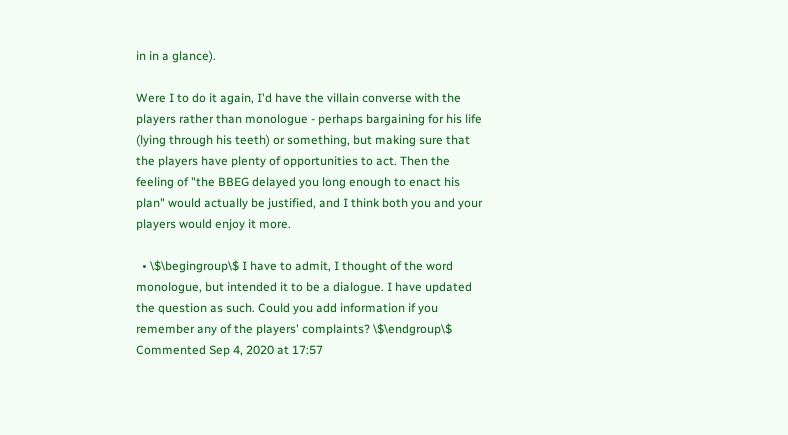in in a glance).

Were I to do it again, I'd have the villain converse with the players rather than monologue - perhaps bargaining for his life (lying through his teeth) or something, but making sure that the players have plenty of opportunities to act. Then the feeling of "the BBEG delayed you long enough to enact his plan" would actually be justified, and I think both you and your players would enjoy it more.

  • \$\begingroup\$ I have to admit, I thought of the word monologue, but intended it to be a dialogue. I have updated the question as such. Could you add information if you remember any of the players' complaints? \$\endgroup\$ Commented Sep 4, 2020 at 17:57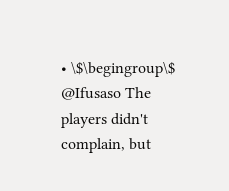• \$\begingroup\$ @Ifusaso The players didn't complain, but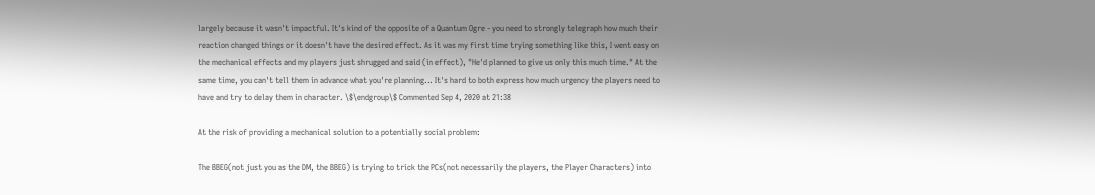largely because it wasn't impactful. It's kind of the opposite of a Quantum Ogre - you need to strongly telegraph how much their reaction changed things or it doesn't have the desired effect. As it was my first time trying something like this, I went easy on the mechanical effects and my players just shrugged and said (in effect), "He'd planned to give us only this much time." At the same time, you can't tell them in advance what you're planning... It's hard to both express how much urgency the players need to have and try to delay them in character. \$\endgroup\$ Commented Sep 4, 2020 at 21:38

At the risk of providing a mechanical solution to a potentially social problem:

The BBEG(not just you as the DM, the BBEG) is trying to trick the PCs(not necessarily the players, the Player Characters) into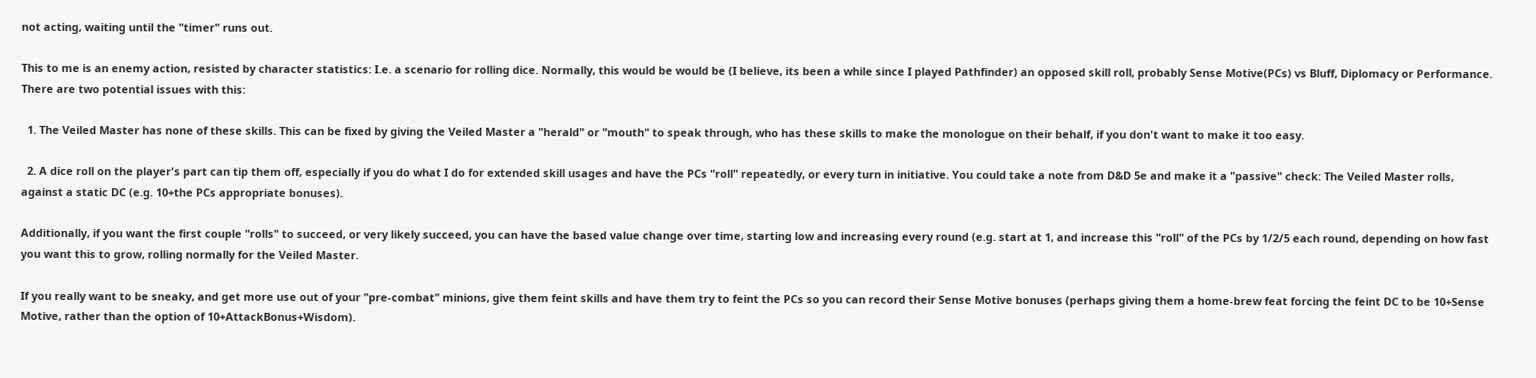not acting, waiting until the "timer" runs out.

This to me is an enemy action, resisted by character statistics: I.e. a scenario for rolling dice. Normally, this would be would be (I believe, its been a while since I played Pathfinder) an opposed skill roll, probably Sense Motive(PCs) vs Bluff, Diplomacy or Performance. There are two potential issues with this:

  1. The Veiled Master has none of these skills. This can be fixed by giving the Veiled Master a "herald" or "mouth" to speak through, who has these skills to make the monologue on their behalf, if you don't want to make it too easy.

  2. A dice roll on the player's part can tip them off, especially if you do what I do for extended skill usages and have the PCs "roll" repeatedly, or every turn in initiative. You could take a note from D&D 5e and make it a "passive" check: The Veiled Master rolls, against a static DC (e.g. 10+the PCs appropriate bonuses).

Additionally, if you want the first couple "rolls" to succeed, or very likely succeed, you can have the based value change over time, starting low and increasing every round (e.g. start at 1, and increase this "roll" of the PCs by 1/2/5 each round, depending on how fast you want this to grow, rolling normally for the Veiled Master.

If you really want to be sneaky, and get more use out of your "pre-combat" minions, give them feint skills and have them try to feint the PCs so you can record their Sense Motive bonuses (perhaps giving them a home-brew feat forcing the feint DC to be 10+Sense Motive, rather than the option of 10+AttackBonus+Wisdom).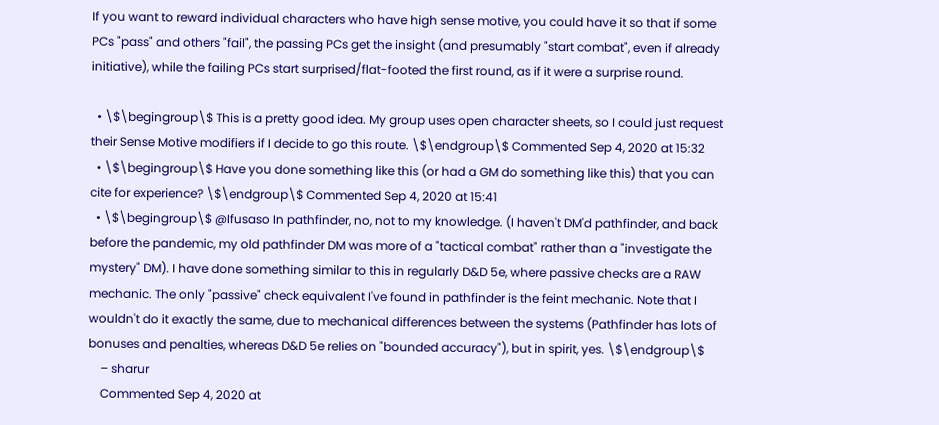If you want to reward individual characters who have high sense motive, you could have it so that if some PCs "pass" and others "fail", the passing PCs get the insight (and presumably "start combat", even if already initiative), while the failing PCs start surprised/flat-footed the first round, as if it were a surprise round.

  • \$\begingroup\$ This is a pretty good idea. My group uses open character sheets, so I could just request their Sense Motive modifiers if I decide to go this route. \$\endgroup\$ Commented Sep 4, 2020 at 15:32
  • \$\begingroup\$ Have you done something like this (or had a GM do something like this) that you can cite for experience? \$\endgroup\$ Commented Sep 4, 2020 at 15:41
  • \$\begingroup\$ @Ifusaso In pathfinder, no, not to my knowledge. (I haven't DM'd pathfinder, and back before the pandemic, my old pathfinder DM was more of a "tactical combat" rather than a "investigate the mystery" DM). I have done something similar to this in regularly D&D 5e, where passive checks are a RAW mechanic. The only "passive" check equivalent I've found in pathfinder is the feint mechanic. Note that I wouldn't do it exactly the same, due to mechanical differences between the systems (Pathfinder has lots of bonuses and penalties, whereas D&D 5e relies on "bounded accuracy"), but in spirit, yes. \$\endgroup\$
    – sharur
    Commented Sep 4, 2020 at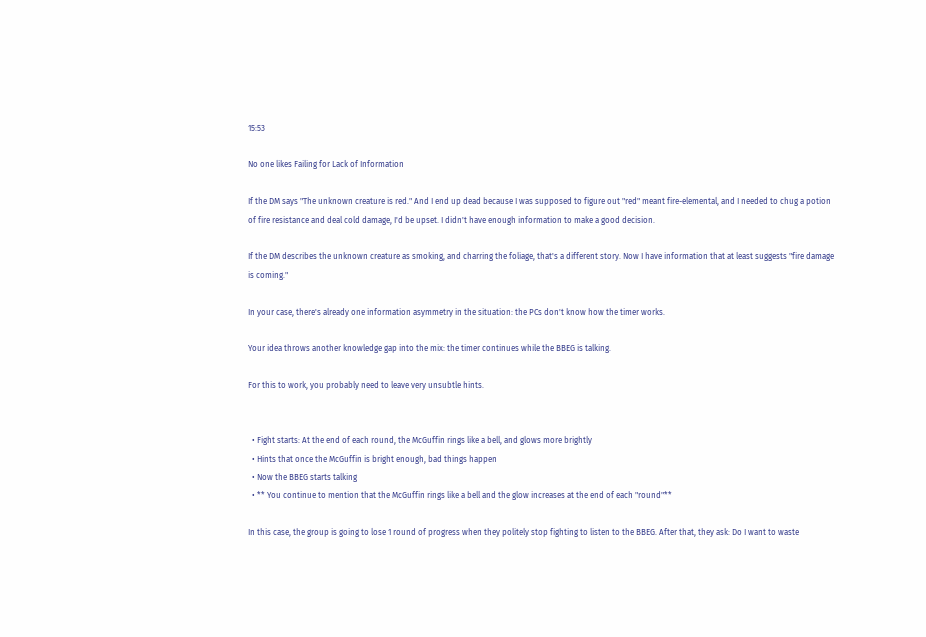15:53

No one likes Failing for Lack of Information

If the DM says "The unknown creature is red." And I end up dead because I was supposed to figure out "red" meant fire-elemental, and I needed to chug a potion of fire resistance and deal cold damage, I'd be upset. I didn't have enough information to make a good decision.

If the DM describes the unknown creature as smoking, and charring the foliage, that's a different story. Now I have information that at least suggests "fire damage is coming."

In your case, there's already one information asymmetry in the situation: the PCs don't know how the timer works.

Your idea throws another knowledge gap into the mix: the timer continues while the BBEG is talking.

For this to work, you probably need to leave very unsubtle hints.


  • Fight starts: At the end of each round, the McGuffin rings like a bell, and glows more brightly
  • Hints that once the McGuffin is bright enough, bad things happen
  • Now the BBEG starts talking
  • ** You continue to mention that the McGuffin rings like a bell and the glow increases at the end of each "round"**

In this case, the group is going to lose 1 round of progress when they politely stop fighting to listen to the BBEG. After that, they ask: Do I want to waste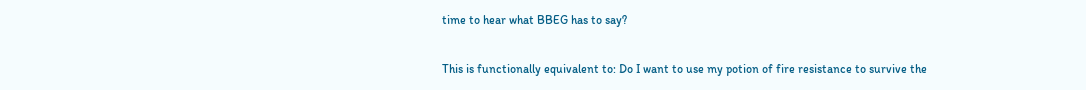time to hear what BBEG has to say?

This is functionally equivalent to: Do I want to use my potion of fire resistance to survive the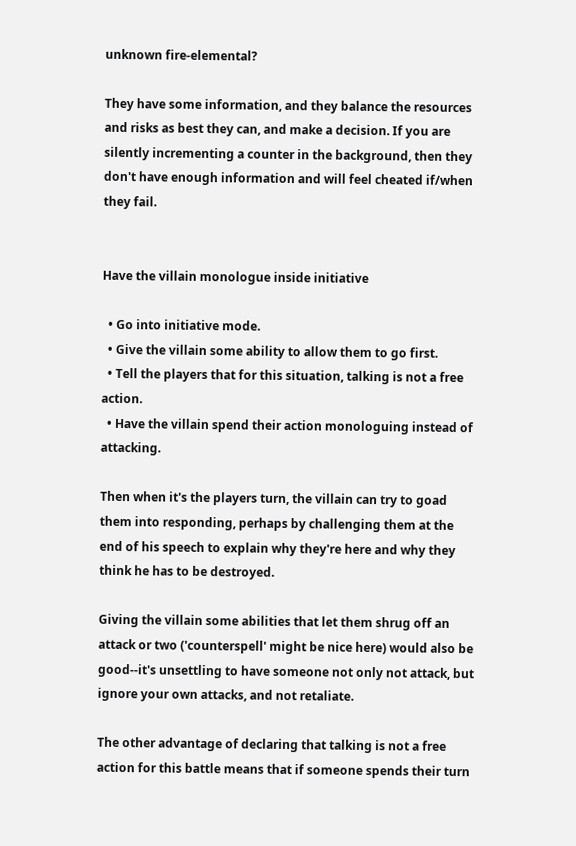unknown fire-elemental?

They have some information, and they balance the resources and risks as best they can, and make a decision. If you are silently incrementing a counter in the background, then they don't have enough information and will feel cheated if/when they fail.


Have the villain monologue inside initiative

  • Go into initiative mode.
  • Give the villain some ability to allow them to go first.
  • Tell the players that for this situation, talking is not a free action.
  • Have the villain spend their action monologuing instead of attacking.

Then when it's the players turn, the villain can try to goad them into responding, perhaps by challenging them at the end of his speech to explain why they're here and why they think he has to be destroyed.

Giving the villain some abilities that let them shrug off an attack or two ('counterspell' might be nice here) would also be good--it's unsettling to have someone not only not attack, but ignore your own attacks, and not retaliate.

The other advantage of declaring that talking is not a free action for this battle means that if someone spends their turn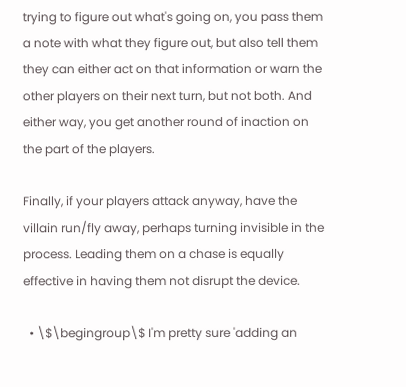trying to figure out what's going on, you pass them a note with what they figure out, but also tell them they can either act on that information or warn the other players on their next turn, but not both. And either way, you get another round of inaction on the part of the players.

Finally, if your players attack anyway, have the villain run/fly away, perhaps turning invisible in the process. Leading them on a chase is equally effective in having them not disrupt the device.

  • \$\begingroup\$ I'm pretty sure 'adding an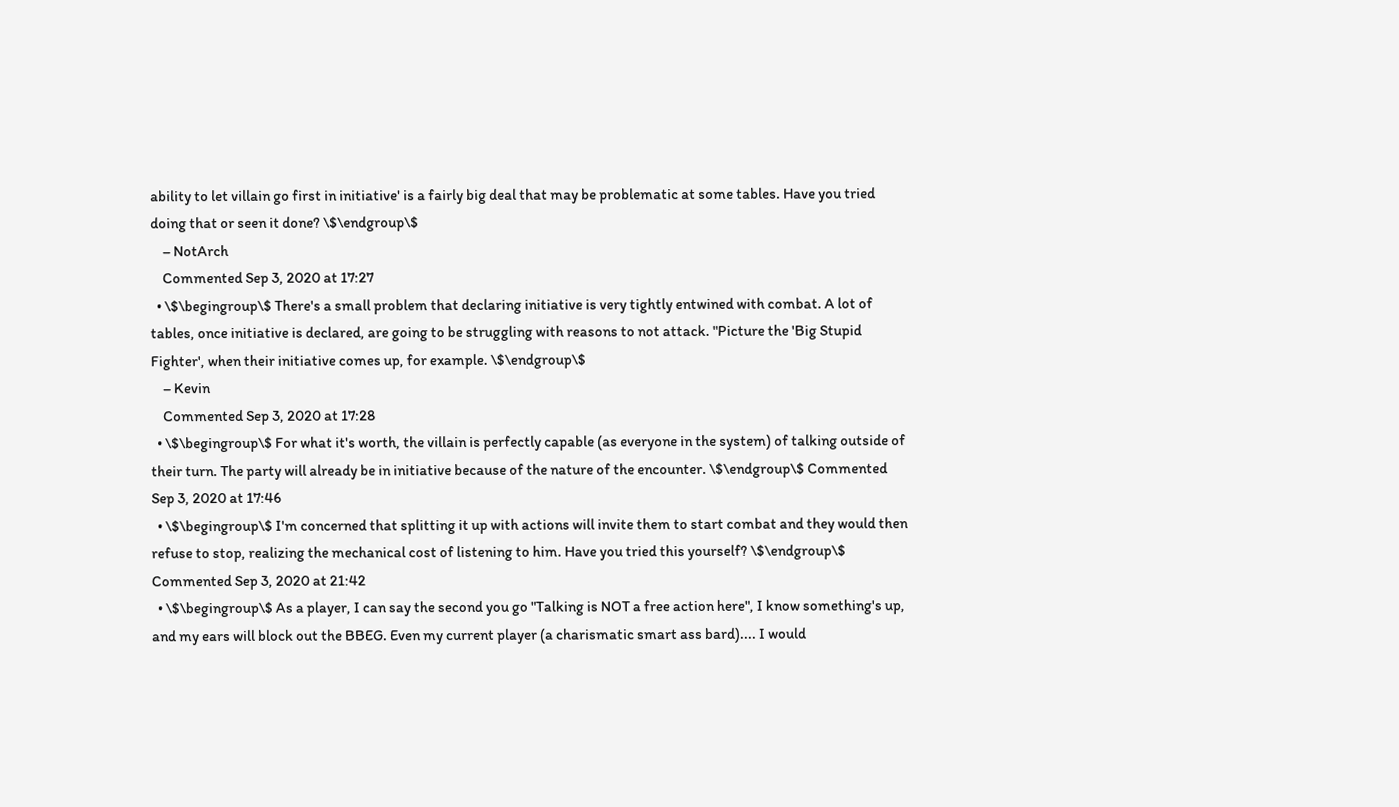ability to let villain go first in initiative' is a fairly big deal that may be problematic at some tables. Have you tried doing that or seen it done? \$\endgroup\$
    – NotArch
    Commented Sep 3, 2020 at 17:27
  • \$\begingroup\$ There's a small problem that declaring initiative is very tightly entwined with combat. A lot of tables, once initiative is declared, are going to be struggling with reasons to not attack. "Picture the 'Big Stupid Fighter', when their initiative comes up, for example. \$\endgroup\$
    – Kevin
    Commented Sep 3, 2020 at 17:28
  • \$\begingroup\$ For what it's worth, the villain is perfectly capable (as everyone in the system) of talking outside of their turn. The party will already be in initiative because of the nature of the encounter. \$\endgroup\$ Commented Sep 3, 2020 at 17:46
  • \$\begingroup\$ I'm concerned that splitting it up with actions will invite them to start combat and they would then refuse to stop, realizing the mechanical cost of listening to him. Have you tried this yourself? \$\endgroup\$ Commented Sep 3, 2020 at 21:42
  • \$\begingroup\$ As a player, I can say the second you go "Talking is NOT a free action here", I know something's up, and my ears will block out the BBEG. Even my current player (a charismatic smart ass bard).... I would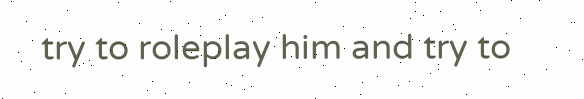try to roleplay him and try to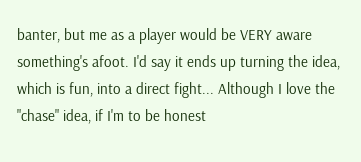banter, but me as a player would be VERY aware something's afoot. I'd say it ends up turning the idea, which is fun, into a direct fight... Although I love the "chase" idea, if I'm to be honest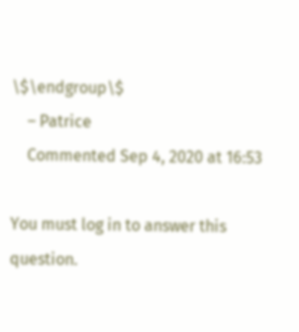\$\endgroup\$
    – Patrice
    Commented Sep 4, 2020 at 16:53

You must log in to answer this question.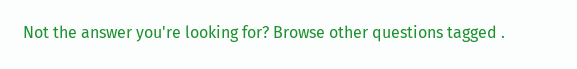Not the answer you're looking for? Browse other questions tagged .